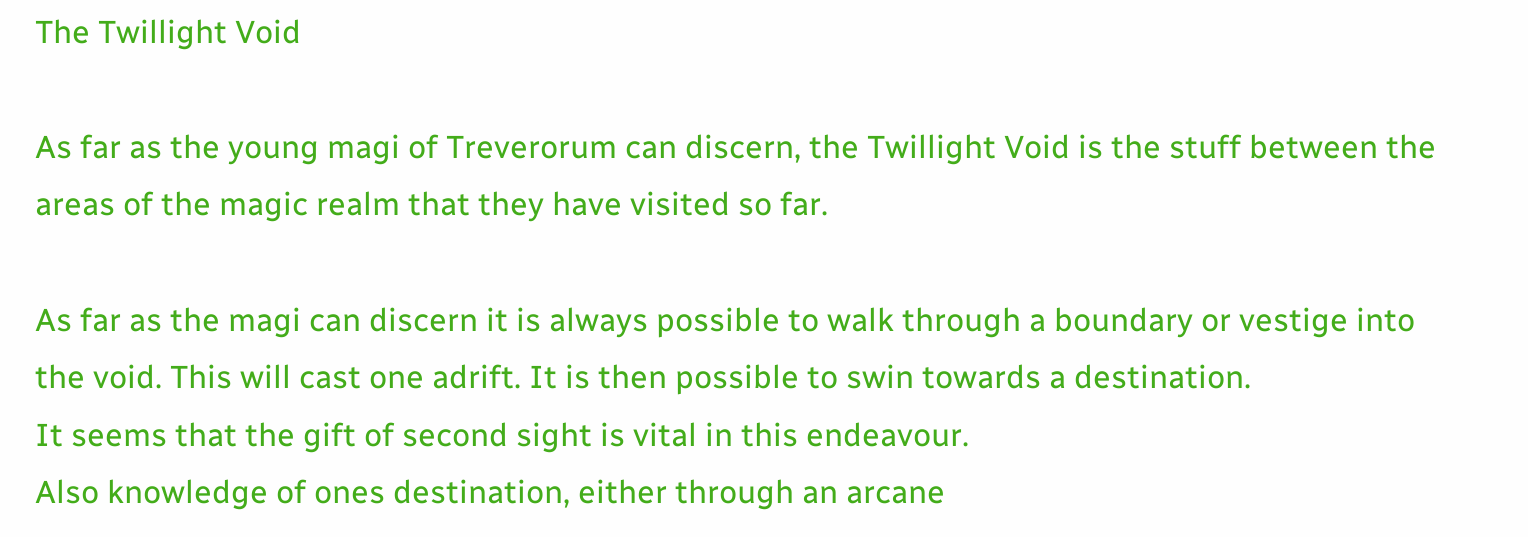The Twillight Void

As far as the young magi of Treverorum can discern, the Twillight Void is the stuff between the areas of the magic realm that they have visited so far.

As far as the magi can discern it is always possible to walk through a boundary or vestige into the void. This will cast one adrift. It is then possible to swin towards a destination.
It seems that the gift of second sight is vital in this endeavour.
Also knowledge of ones destination, either through an arcane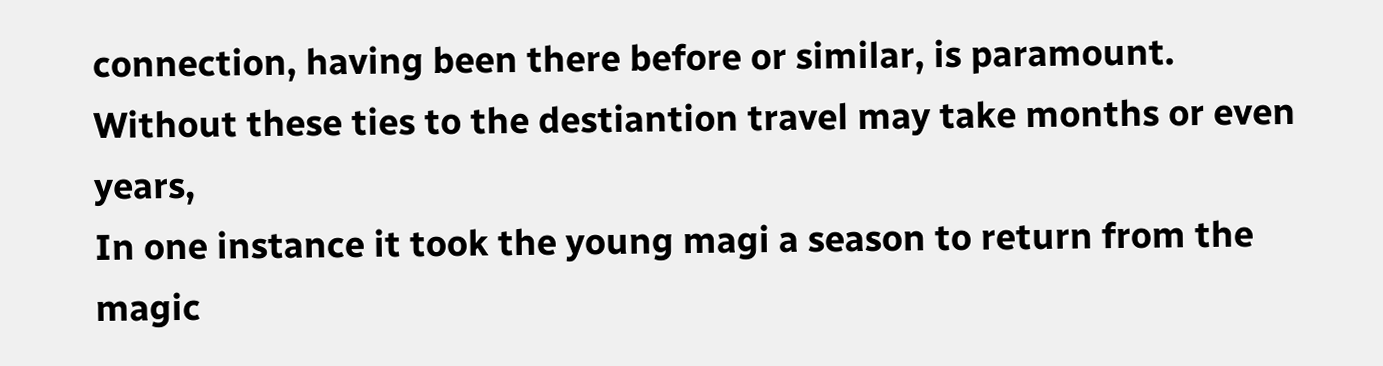connection, having been there before or similar, is paramount.
Without these ties to the destiantion travel may take months or even years,
In one instance it took the young magi a season to return from the magic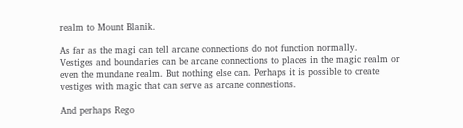realm to Mount Blanik.

As far as the magi can tell arcane connections do not function normally.
Vestiges and boundaries can be arcane connections to places in the magic realm or even the mundane realm. But nothing else can. Perhaps it is possible to create vestiges with magic that can serve as arcane connestions.

And perhaps Rego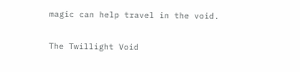magic can help travel in the void.


The Twillight Void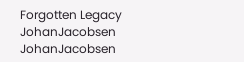Forgotten Legacy JohanJacobsen JohanJacobsen